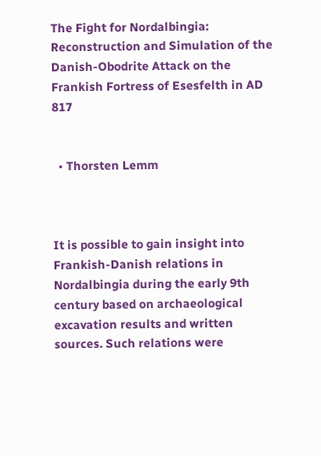The Fight for Nordalbingia: Reconstruction and Simulation of the Danish-Obodrite Attack on the Frankish Fortress of Esesfelth in AD 817


  • Thorsten Lemm



It is possible to gain insight into Frankish-Danish relations in Nordalbingia during the early 9th century based on archaeological excavation results and written sources. Such relations were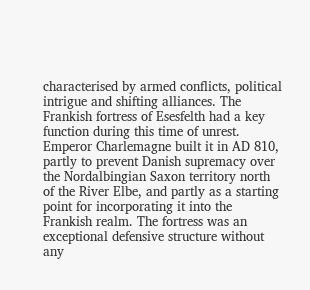characterised by armed conflicts, political intrigue and shifting alliances. The Frankish fortress of Esesfelth had a key function during this time of unrest. Emperor Charlemagne built it in AD 810, partly to prevent Danish supremacy over the Nordalbingian Saxon territory north of the River Elbe, and partly as a starting point for incorporating it into the Frankish realm. The fortress was an exceptional defensive structure without any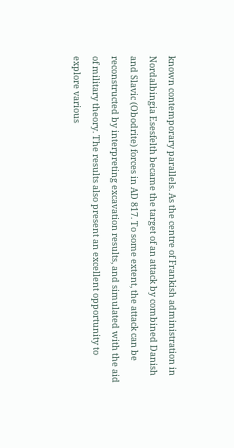known contemporary parallels. As the centre of Frankish administration in Nordalbingia Esesfelth became the target of an attack by combined Danish and Slavic (Obodrite) forces in AD 817. To some extent, the attack can be reconstructed by interpreting excavation results, and simulated with the aid of military theory. The results also present an excellent opportunity to explore various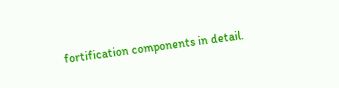fortification components in detail.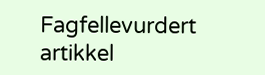Fagfellevurdert artikkel